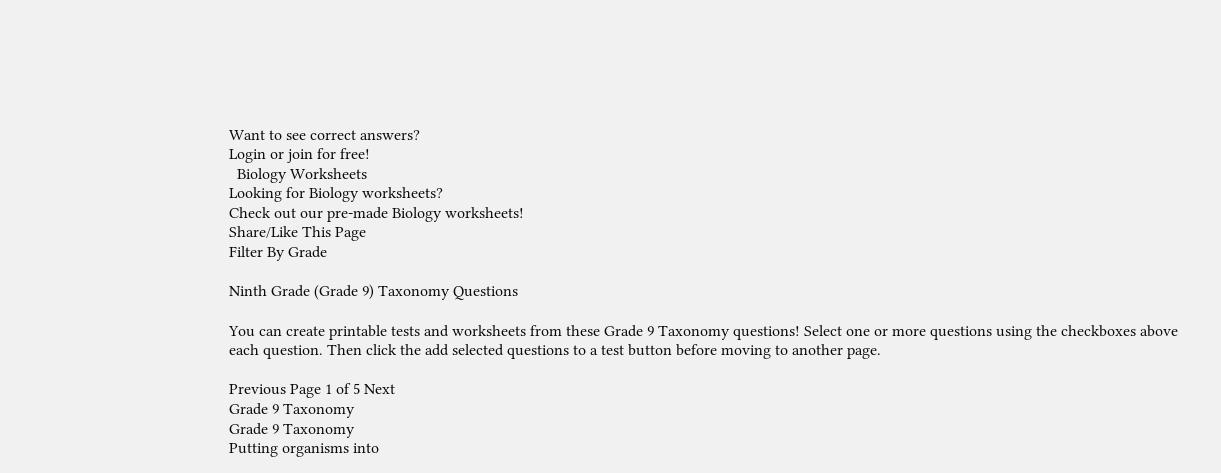Want to see correct answers?
Login or join for free!
  Biology Worksheets
Looking for Biology worksheets?
Check out our pre-made Biology worksheets!
Share/Like This Page
Filter By Grade

Ninth Grade (Grade 9) Taxonomy Questions

You can create printable tests and worksheets from these Grade 9 Taxonomy questions! Select one or more questions using the checkboxes above each question. Then click the add selected questions to a test button before moving to another page.

Previous Page 1 of 5 Next
Grade 9 Taxonomy
Grade 9 Taxonomy
Putting organisms into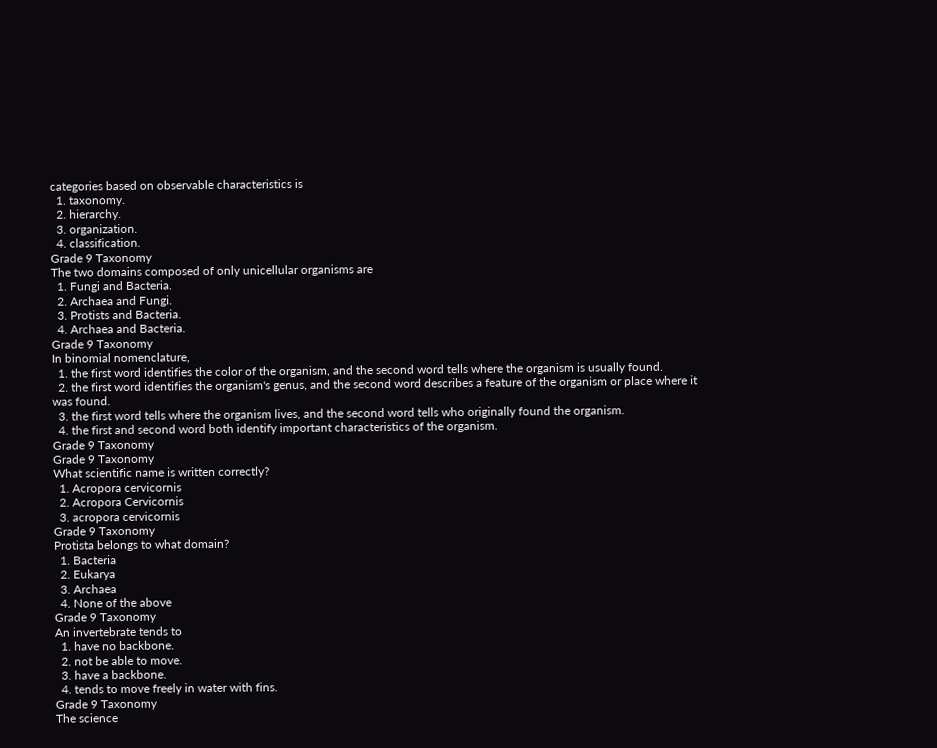categories based on observable characteristics is
  1. taxonomy.
  2. hierarchy.
  3. organization.
  4. classification.
Grade 9 Taxonomy
The two domains composed of only unicellular organisms are
  1. Fungi and Bacteria.
  2. Archaea and Fungi.
  3. Protists and Bacteria.
  4. Archaea and Bacteria.
Grade 9 Taxonomy
In binomial nomenclature,
  1. the first word identifies the color of the organism, and the second word tells where the organism is usually found.
  2. the first word identifies the organism's genus, and the second word describes a feature of the organism or place where it was found.
  3. the first word tells where the organism lives, and the second word tells who originally found the organism.
  4. the first and second word both identify important characteristics of the organism.
Grade 9 Taxonomy
Grade 9 Taxonomy
What scientific name is written correctly?
  1. Acropora cervicornis
  2. Acropora Cervicornis
  3. acropora cervicornis
Grade 9 Taxonomy
Protista belongs to what domain?
  1. Bacteria
  2. Eukarya
  3. Archaea
  4. None of the above
Grade 9 Taxonomy
An invertebrate tends to
  1. have no backbone.
  2. not be able to move.
  3. have a backbone.
  4. tends to move freely in water with fins.
Grade 9 Taxonomy
The science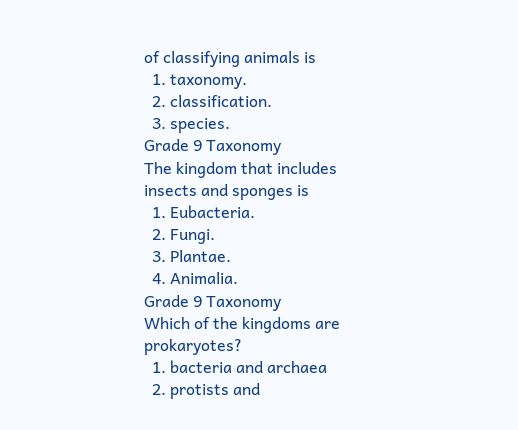of classifying animals is
  1. taxonomy.
  2. classification.
  3. species.
Grade 9 Taxonomy
The kingdom that includes insects and sponges is
  1. Eubacteria.
  2. Fungi.
  3. Plantae.
  4. Animalia.
Grade 9 Taxonomy
Which of the kingdoms are prokaryotes?
  1. bacteria and archaea
  2. protists and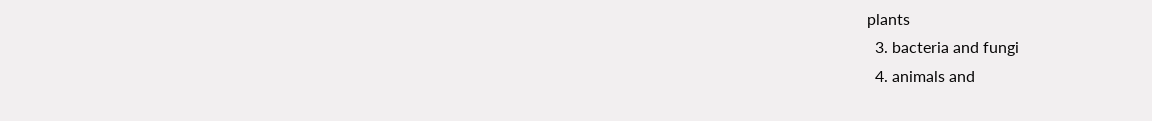plants
  3. bacteria and fungi
  4. animals and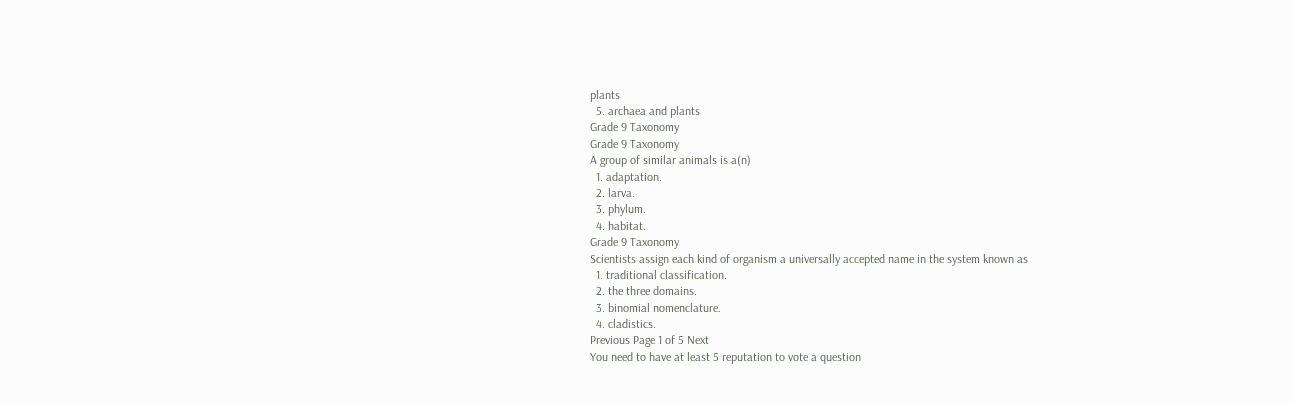plants
  5. archaea and plants
Grade 9 Taxonomy
Grade 9 Taxonomy
A group of similar animals is a(n)
  1. adaptation.
  2. larva.
  3. phylum.
  4. habitat.
Grade 9 Taxonomy
Scientists assign each kind of organism a universally accepted name in the system known as
  1. traditional classification.
  2. the three domains.
  3. binomial nomenclature.
  4. cladistics.
Previous Page 1 of 5 Next
You need to have at least 5 reputation to vote a question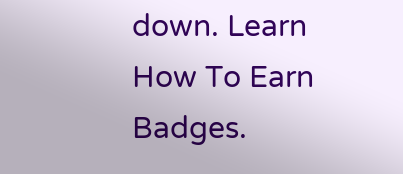down. Learn How To Earn Badges.